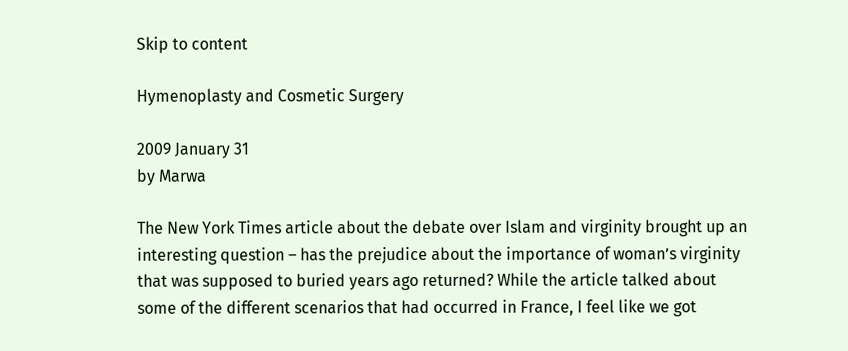Skip to content

Hymenoplasty and Cosmetic Surgery

2009 January 31
by Marwa

The New York Times article about the debate over Islam and virginity brought up an interesting question – has the prejudice about the importance of woman’s virginity that was supposed to buried years ago returned? While the article talked about some of the different scenarios that had occurred in France, I feel like we got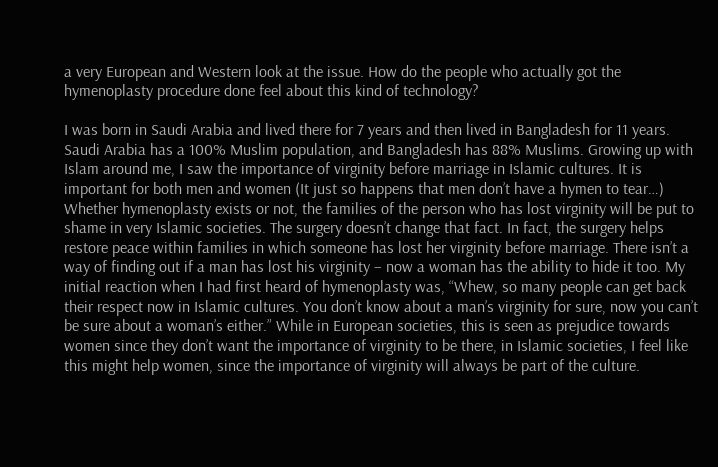a very European and Western look at the issue. How do the people who actually got the hymenoplasty procedure done feel about this kind of technology?

I was born in Saudi Arabia and lived there for 7 years and then lived in Bangladesh for 11 years. Saudi Arabia has a 100% Muslim population, and Bangladesh has 88% Muslims. Growing up with Islam around me, I saw the importance of virginity before marriage in Islamic cultures. It is important for both men and women (It just so happens that men don’t have a hymen to tear…) Whether hymenoplasty exists or not, the families of the person who has lost virginity will be put to shame in very Islamic societies. The surgery doesn’t change that fact. In fact, the surgery helps restore peace within families in which someone has lost her virginity before marriage. There isn’t a way of finding out if a man has lost his virginity – now a woman has the ability to hide it too. My initial reaction when I had first heard of hymenoplasty was, “Whew, so many people can get back their respect now in Islamic cultures. You don’t know about a man’s virginity for sure, now you can’t be sure about a woman’s either.” While in European societies, this is seen as prejudice towards women since they don’t want the importance of virginity to be there, in Islamic societies, I feel like this might help women, since the importance of virginity will always be part of the culture.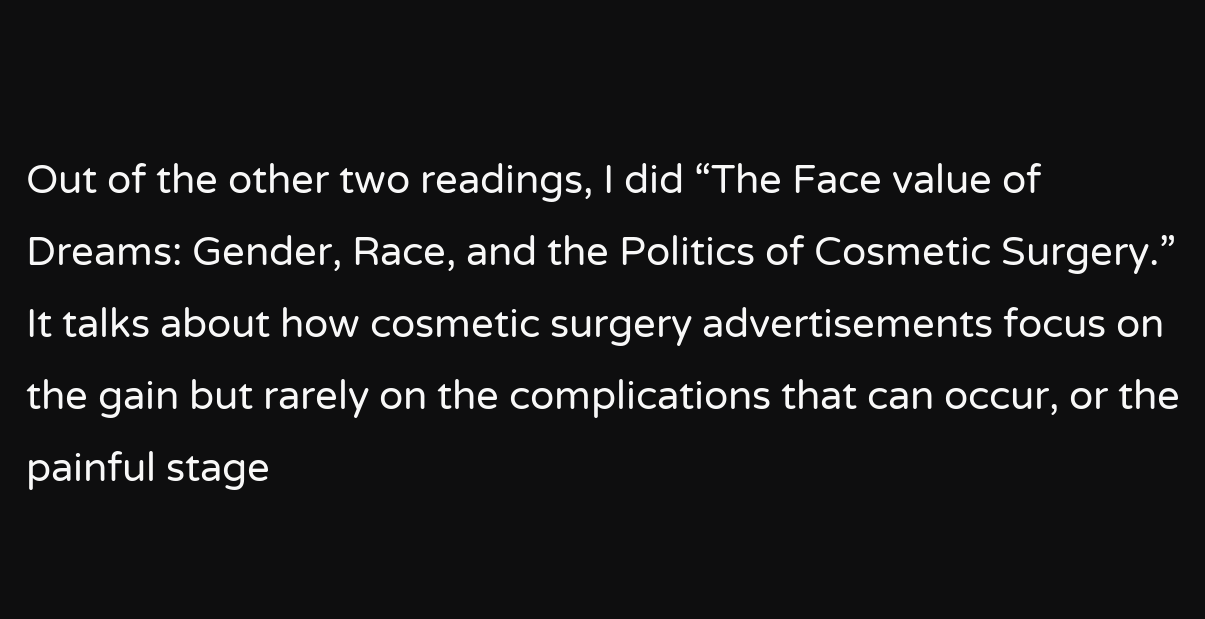Out of the other two readings, I did “The Face value of Dreams: Gender, Race, and the Politics of Cosmetic Surgery.” It talks about how cosmetic surgery advertisements focus on the gain but rarely on the complications that can occur, or the painful stage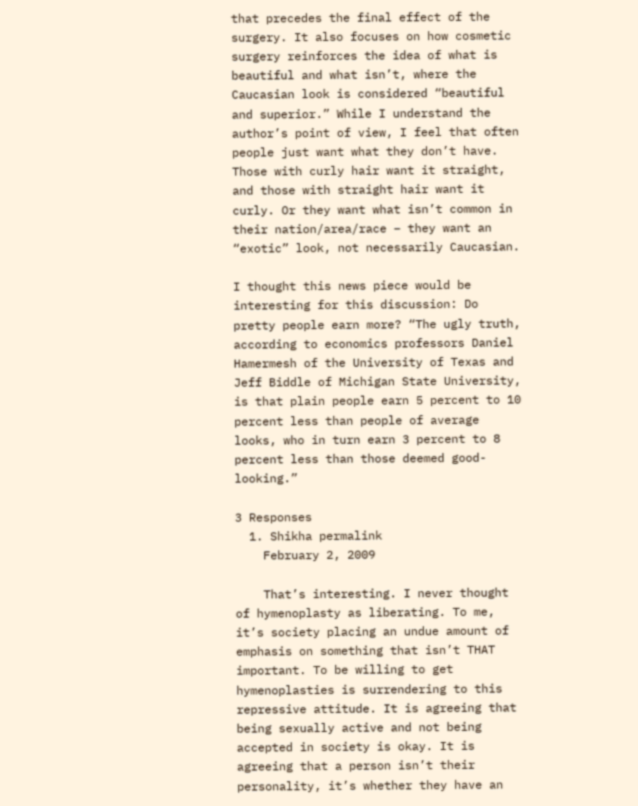that precedes the final effect of the surgery. It also focuses on how cosmetic surgery reinforces the idea of what is beautiful and what isn’t, where the Caucasian look is considered “beautiful and superior.” While I understand the author’s point of view, I feel that often people just want what they don’t have. Those with curly hair want it straight, and those with straight hair want it curly. Or they want what isn’t common in their nation/area/race – they want an “exotic” look, not necessarily Caucasian.

I thought this news piece would be interesting for this discussion: Do pretty people earn more? “The ugly truth, according to economics professors Daniel Hamermesh of the University of Texas and Jeff Biddle of Michigan State University, is that plain people earn 5 percent to 10 percent less than people of average looks, who in turn earn 3 percent to 8 percent less than those deemed good-looking.”

3 Responses
  1. Shikha permalink
    February 2, 2009

    That’s interesting. I never thought of hymenoplasty as liberating. To me, it’s society placing an undue amount of emphasis on something that isn’t THAT important. To be willing to get hymenoplasties is surrendering to this repressive attitude. It is agreeing that being sexually active and not being accepted in society is okay. It is agreeing that a person isn’t their personality, it’s whether they have an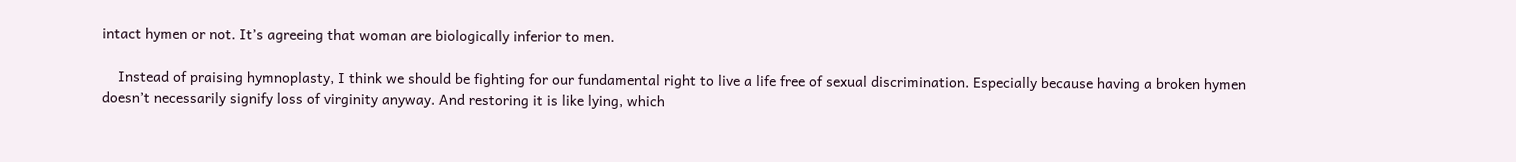intact hymen or not. It’s agreeing that woman are biologically inferior to men.

    Instead of praising hymnoplasty, I think we should be fighting for our fundamental right to live a life free of sexual discrimination. Especially because having a broken hymen doesn’t necessarily signify loss of virginity anyway. And restoring it is like lying, which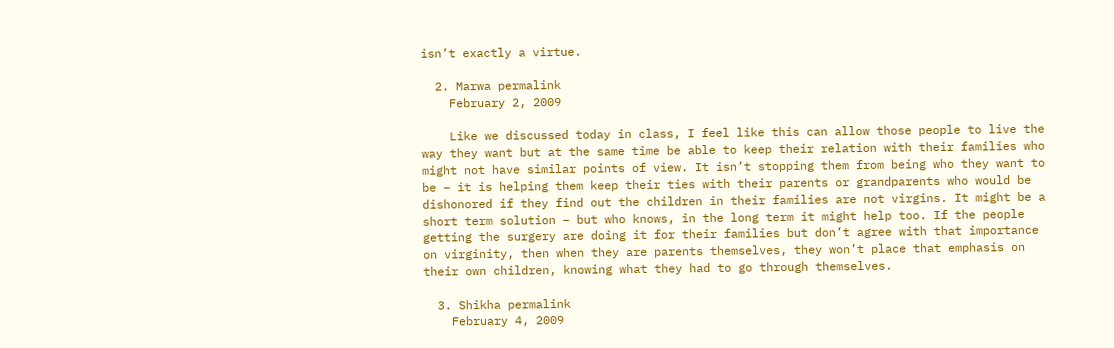isn’t exactly a virtue.

  2. Marwa permalink
    February 2, 2009

    Like we discussed today in class, I feel like this can allow those people to live the way they want but at the same time be able to keep their relation with their families who might not have similar points of view. It isn’t stopping them from being who they want to be – it is helping them keep their ties with their parents or grandparents who would be dishonored if they find out the children in their families are not virgins. It might be a short term solution – but who knows, in the long term it might help too. If the people getting the surgery are doing it for their families but don’t agree with that importance on virginity, then when they are parents themselves, they won’t place that emphasis on their own children, knowing what they had to go through themselves.

  3. Shikha permalink
    February 4, 2009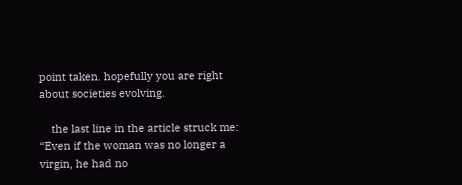point taken. hopefully you are right about societies evolving.

    the last line in the article struck me: “Even if the woman was no longer a virgin, he had no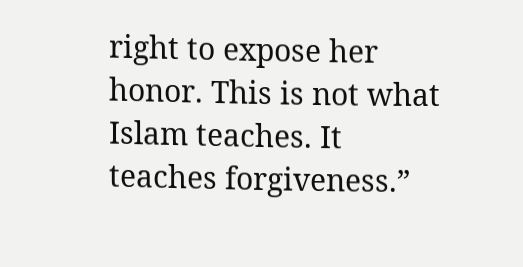right to expose her honor. This is not what Islam teaches. It teaches forgiveness.”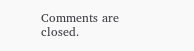Comments are closed.